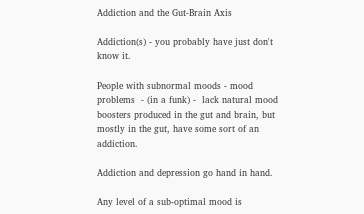Addiction and the Gut-Brain Axis

Addiction(s) - you probably have just don't know it.

People with subnormal moods - mood problems  - (in a funk) -  lack natural mood boosters produced in the gut and brain, but mostly in the gut, have some sort of an addiction.

Addiction and depression go hand in hand.

Any level of a sub-optimal mood is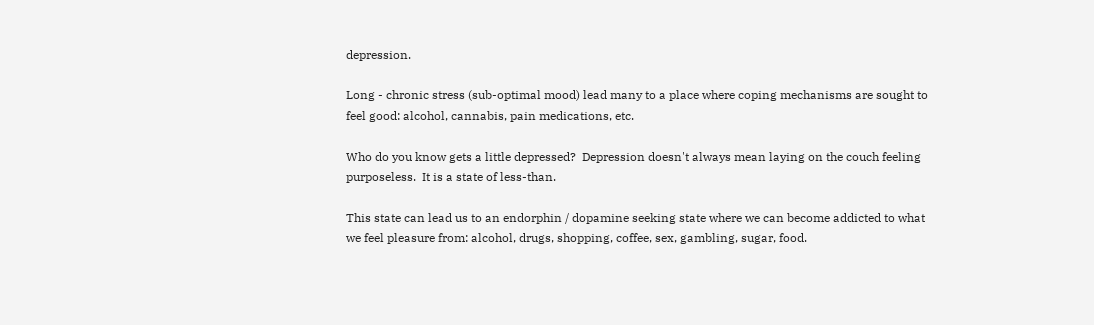depression.

Long - chronic stress (sub-optimal mood) lead many to a place where coping mechanisms are sought to feel good: alcohol, cannabis, pain medications, etc.

Who do you know gets a little depressed?  Depression doesn't always mean laying on the couch feeling purposeless.  It is a state of less-than.

This state can lead us to an endorphin / dopamine seeking state where we can become addicted to what we feel pleasure from: alcohol, drugs, shopping, coffee, sex, gambling, sugar, food.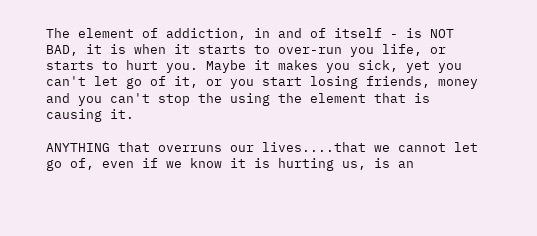The element of addiction, in and of itself - is NOT BAD, it is when it starts to over-run you life, or starts to hurt you. Maybe it makes you sick, yet you can't let go of it, or you start losing friends, money and you can't stop the using the element that is causing it.

ANYTHING that overruns our lives....that we cannot let go of, even if we know it is hurting us, is an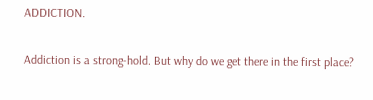ADDICTION.

Addiction is a strong-hold. But why do we get there in the first place?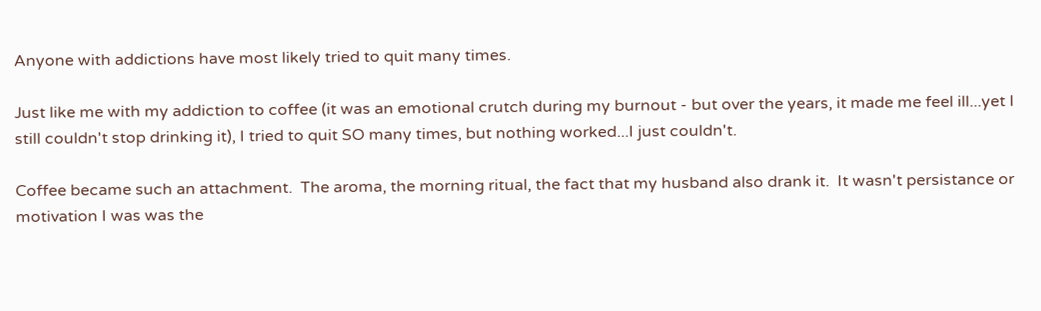Anyone with addictions have most likely tried to quit many times.

Just like me with my addiction to coffee (it was an emotional crutch during my burnout - but over the years, it made me feel ill...yet I still couldn't stop drinking it), I tried to quit SO many times, but nothing worked...I just couldn't.

Coffee became such an attachment.  The aroma, the morning ritual, the fact that my husband also drank it.  It wasn't persistance or motivation I was was the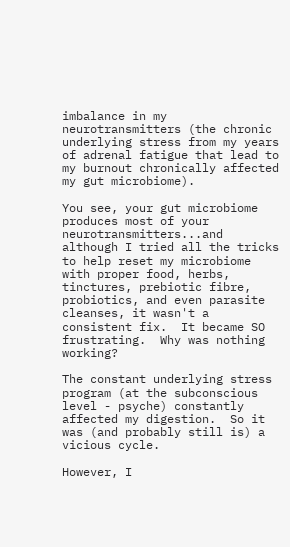imbalance in my neurotransmitters (the chronic underlying stress from my years of adrenal fatigue that lead to my burnout chronically affected my gut microbiome).

You see, your gut microbiome produces most of your neurotransmitters...and although I tried all the tricks to help reset my microbiome with proper food, herbs, tinctures, prebiotic fibre, probiotics, and even parasite cleanses, it wasn't a consistent fix.  It became SO frustrating.  Why was nothing working?

The constant underlying stress program (at the subconscious level - psyche) constantly affected my digestion.  So it was (and probably still is) a vicious cycle.

However, I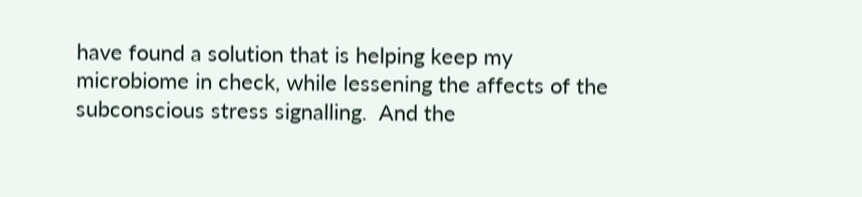have found a solution that is helping keep my microbiome in check, while lessening the affects of the subconscious stress signalling.  And the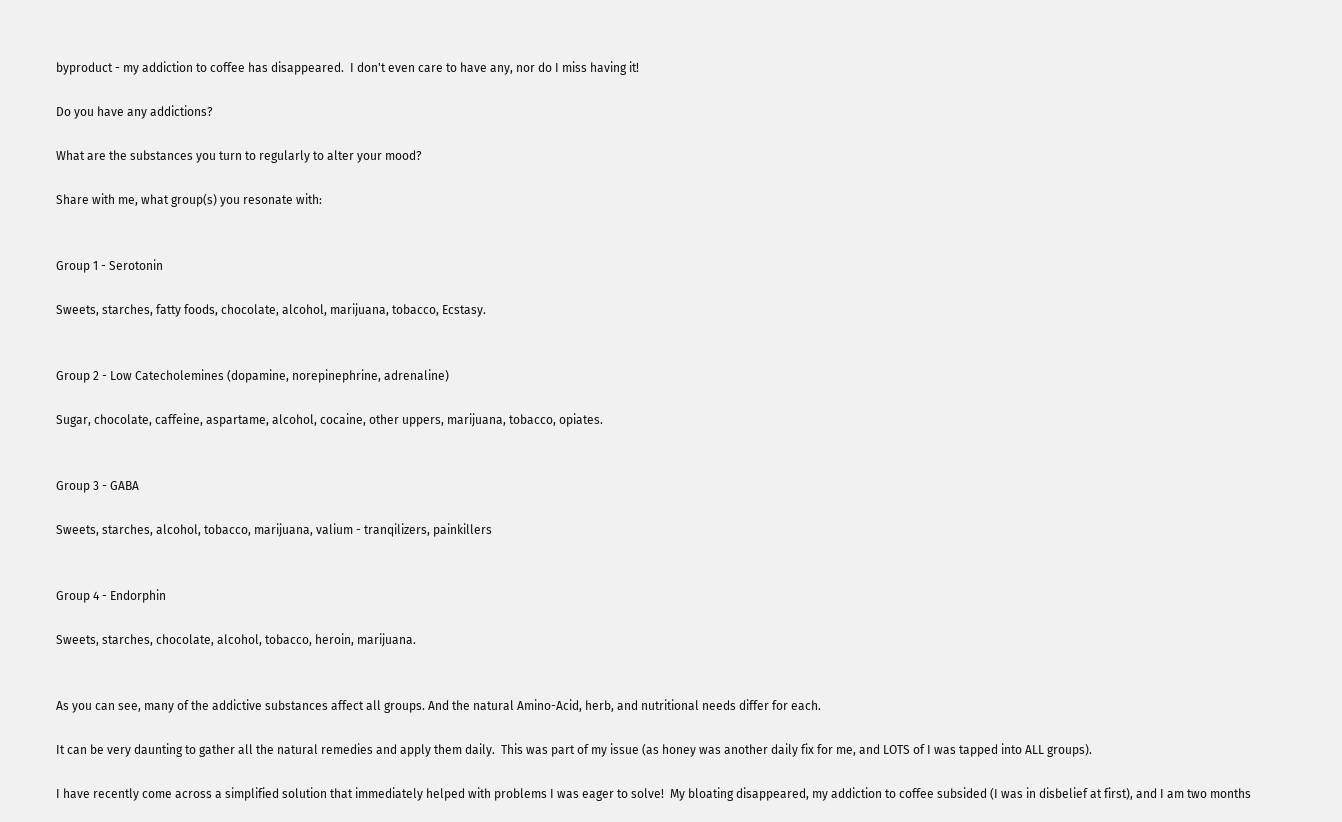byproduct - my addiction to coffee has disappeared.  I don't even care to have any, nor do I miss having it!

Do you have any addictions?

What are the substances you turn to regularly to alter your mood?

Share with me, what group(s) you resonate with:


Group 1 - Serotonin

Sweets, starches, fatty foods, chocolate, alcohol, marijuana, tobacco, Ecstasy.


Group 2 - Low Catecholemines (dopamine, norepinephrine, adrenaline)

Sugar, chocolate, caffeine, aspartame, alcohol, cocaine, other uppers, marijuana, tobacco, opiates.


Group 3 - GABA

Sweets, starches, alcohol, tobacco, marijuana, valium - tranqilizers, painkillers


Group 4 - Endorphin

Sweets, starches, chocolate, alcohol, tobacco, heroin, marijuana.


As you can see, many of the addictive substances affect all groups. And the natural Amino-Acid, herb, and nutritional needs differ for each.

It can be very daunting to gather all the natural remedies and apply them daily.  This was part of my issue (as honey was another daily fix for me, and LOTS of I was tapped into ALL groups).

I have recently come across a simplified solution that immediately helped with problems I was eager to solve!  My bloating disappeared, my addiction to coffee subsided (I was in disbelief at first), and I am two months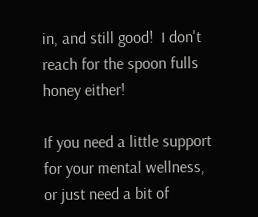in, and still good!  I don't reach for the spoon fulls honey either!

If you need a little support for your mental wellness, or just need a bit of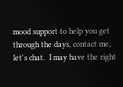mood support to help you get through the days, contact me, let's chat.  I may have the right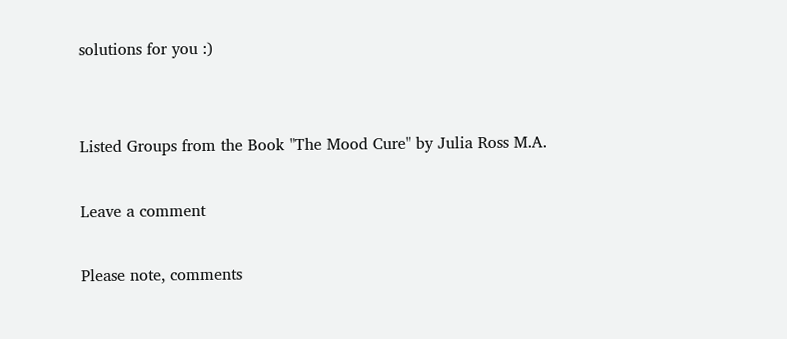solutions for you :)


Listed Groups from the Book "The Mood Cure" by Julia Ross M.A.

Leave a comment

Please note, comments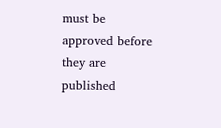must be approved before they are published